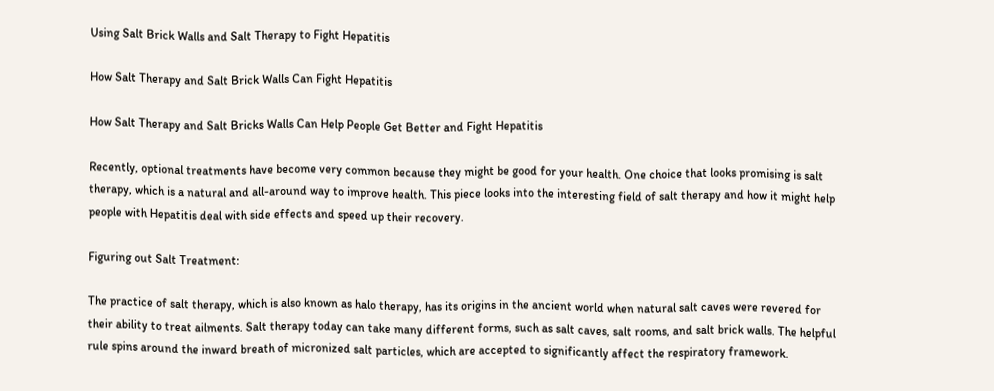Using Salt Brick Walls and Salt Therapy to Fight Hepatitis

How Salt Therapy and Salt Brick Walls Can Fight Hepatitis

How Salt Therapy and Salt Bricks Walls Can Help People Get Better and Fight Hepatitis

Recently, optional treatments have become very common because they might be good for your health. One choice that looks promising is salt therapy, which is a natural and all-around way to improve health. This piece looks into the interesting field of salt therapy and how it might help people with Hepatitis deal with side effects and speed up their recovery.

Figuring out Salt Treatment:

The practice of salt therapy, which is also known as halo therapy, has its origins in the ancient world when natural salt caves were revered for their ability to treat ailments. Salt therapy today can take many different forms, such as salt caves, salt rooms, and salt brick walls. The helpful rule spins around the inward breath of micronized salt particles, which are accepted to significantly affect the respiratory framework.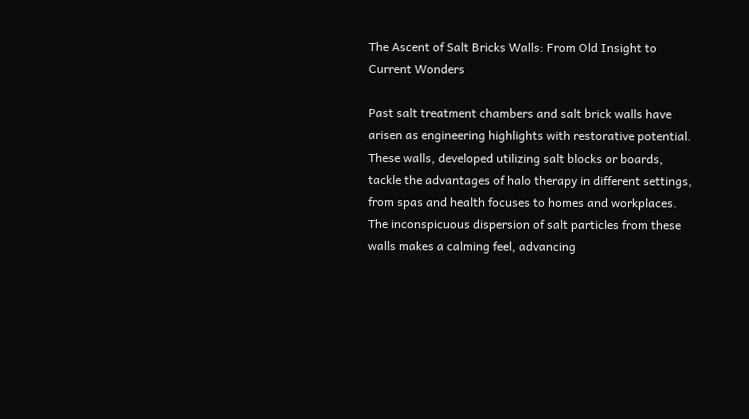The Ascent of Salt Bricks Walls: From Old Insight to Current Wonders

Past salt treatment chambers and salt brick walls have arisen as engineering highlights with restorative potential. These walls, developed utilizing salt blocks or boards, tackle the advantages of halo therapy in different settings, from spas and health focuses to homes and workplaces. The inconspicuous dispersion of salt particles from these walls makes a calming feel, advancing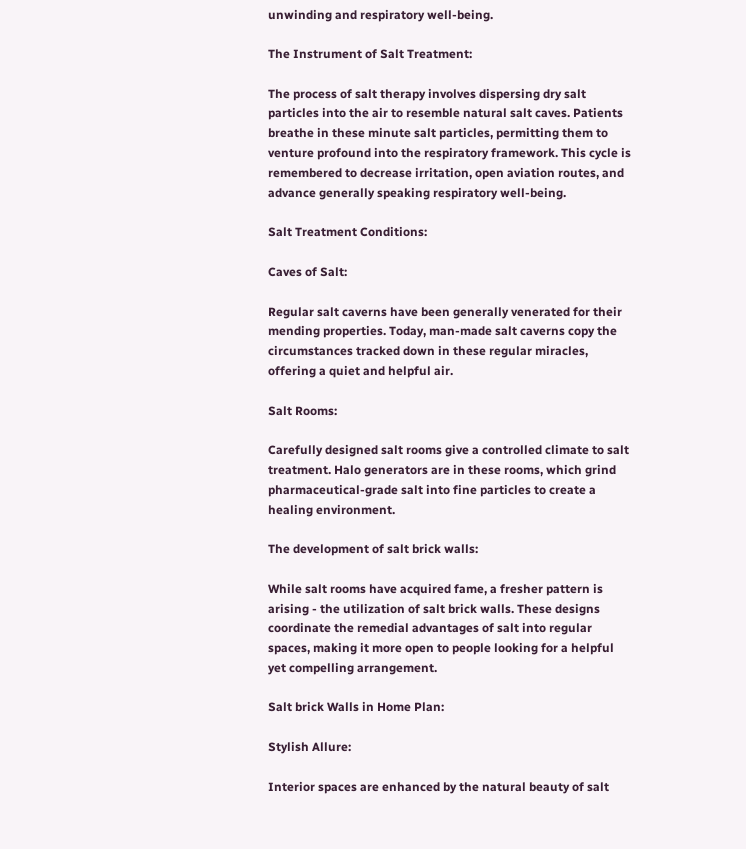unwinding and respiratory well-being.

The Instrument of Salt Treatment:

The process of salt therapy involves dispersing dry salt particles into the air to resemble natural salt caves. Patients breathe in these minute salt particles, permitting them to venture profound into the respiratory framework. This cycle is remembered to decrease irritation, open aviation routes, and advance generally speaking respiratory well-being.

Salt Treatment Conditions:

Caves of Salt:

Regular salt caverns have been generally venerated for their mending properties. Today, man-made salt caverns copy the circumstances tracked down in these regular miracles, offering a quiet and helpful air.

Salt Rooms:

Carefully designed salt rooms give a controlled climate to salt treatment. Halo generators are in these rooms, which grind pharmaceutical-grade salt into fine particles to create a healing environment.

The development of salt brick walls:

While salt rooms have acquired fame, a fresher pattern is arising - the utilization of salt brick walls. These designs coordinate the remedial advantages of salt into regular spaces, making it more open to people looking for a helpful yet compelling arrangement.

Salt brick Walls in Home Plan:

Stylish Allure:

Interior spaces are enhanced by the natural beauty of salt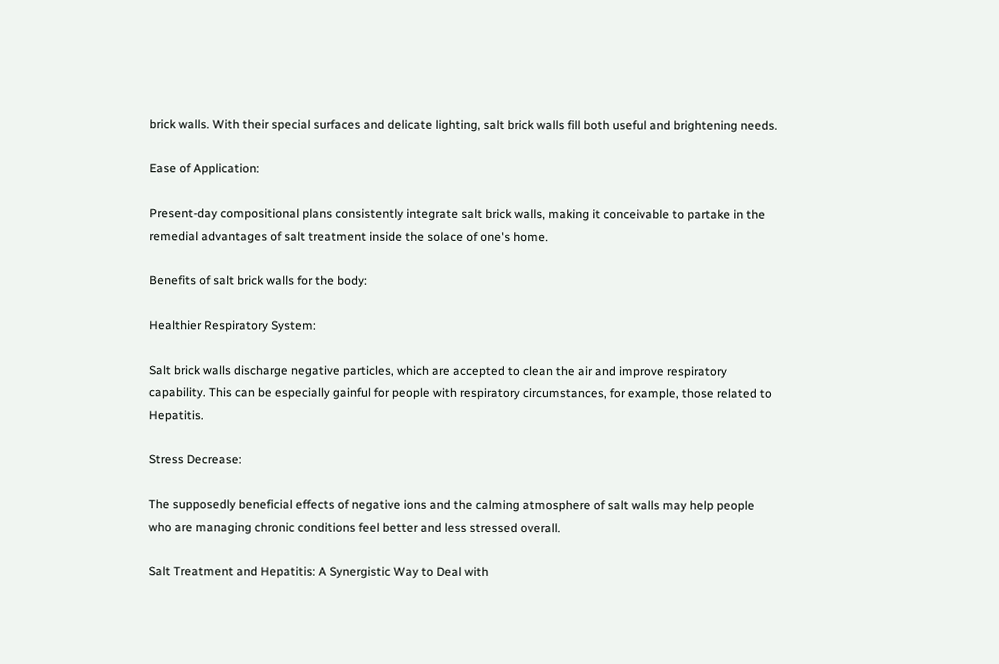brick walls. With their special surfaces and delicate lighting, salt brick walls fill both useful and brightening needs.

Ease of Application:

Present-day compositional plans consistently integrate salt brick walls, making it conceivable to partake in the remedial advantages of salt treatment inside the solace of one's home.

Benefits of salt brick walls for the body:

Healthier Respiratory System:

Salt brick walls discharge negative particles, which are accepted to clean the air and improve respiratory capability. This can be especially gainful for people with respiratory circumstances, for example, those related to Hepatitis.

Stress Decrease:

The supposedly beneficial effects of negative ions and the calming atmosphere of salt walls may help people who are managing chronic conditions feel better and less stressed overall.

Salt Treatment and Hepatitis: A Synergistic Way to Deal with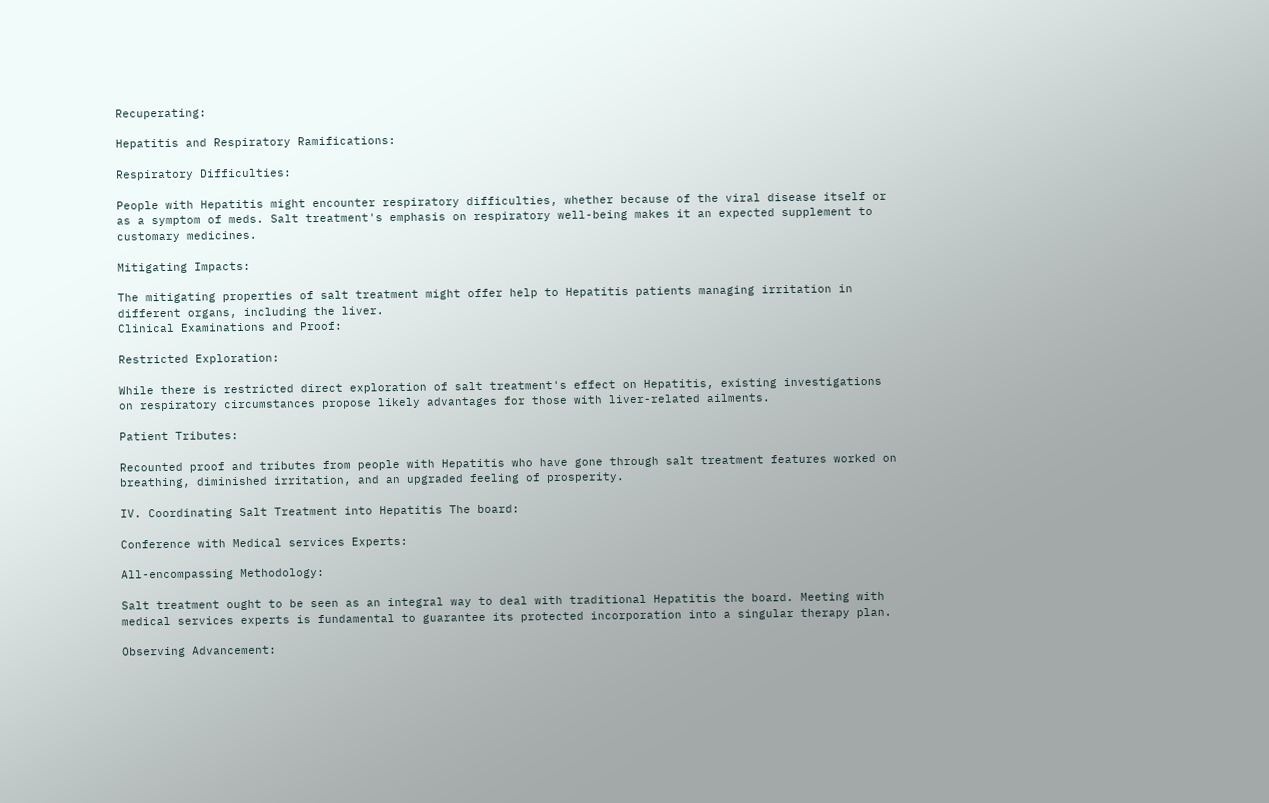Recuperating:

Hepatitis and Respiratory Ramifications:

Respiratory Difficulties:

People with Hepatitis might encounter respiratory difficulties, whether because of the viral disease itself or as a symptom of meds. Salt treatment's emphasis on respiratory well-being makes it an expected supplement to customary medicines.

Mitigating Impacts:

The mitigating properties of salt treatment might offer help to Hepatitis patients managing irritation in different organs, including the liver.
Clinical Examinations and Proof:

Restricted Exploration:

While there is restricted direct exploration of salt treatment's effect on Hepatitis, existing investigations on respiratory circumstances propose likely advantages for those with liver-related ailments.

Patient Tributes:

Recounted proof and tributes from people with Hepatitis who have gone through salt treatment features worked on breathing, diminished irritation, and an upgraded feeling of prosperity.

IV. Coordinating Salt Treatment into Hepatitis The board:

Conference with Medical services Experts:

All-encompassing Methodology:

Salt treatment ought to be seen as an integral way to deal with traditional Hepatitis the board. Meeting with medical services experts is fundamental to guarantee its protected incorporation into a singular therapy plan.

Observing Advancement: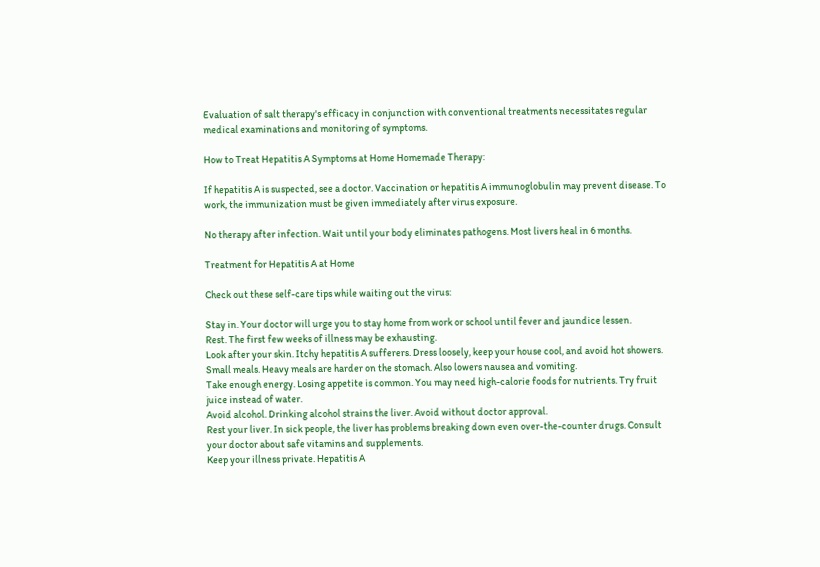Evaluation of salt therapy's efficacy in conjunction with conventional treatments necessitates regular medical examinations and monitoring of symptoms.

How to Treat Hepatitis A Symptoms at Home Homemade Therapy:

If hepatitis A is suspected, see a doctor. Vaccination or hepatitis A immunoglobulin may prevent disease. To work, the immunization must be given immediately after virus exposure.

No therapy after infection. Wait until your body eliminates pathogens. Most livers heal in 6 months.

Treatment for Hepatitis A at Home

Check out these self-care tips while waiting out the virus:

Stay in. Your doctor will urge you to stay home from work or school until fever and jaundice lessen.
Rest. The first few weeks of illness may be exhausting.
Look after your skin. Itchy hepatitis A sufferers. Dress loosely, keep your house cool, and avoid hot showers.
Small meals. Heavy meals are harder on the stomach. Also lowers nausea and vomiting.
Take enough energy. Losing appetite is common. You may need high-calorie foods for nutrients. Try fruit juice instead of water.
Avoid alcohol. Drinking alcohol strains the liver. Avoid without doctor approval.
Rest your liver. In sick people, the liver has problems breaking down even over-the-counter drugs. Consult your doctor about safe vitamins and supplements.
Keep your illness private. Hepatitis A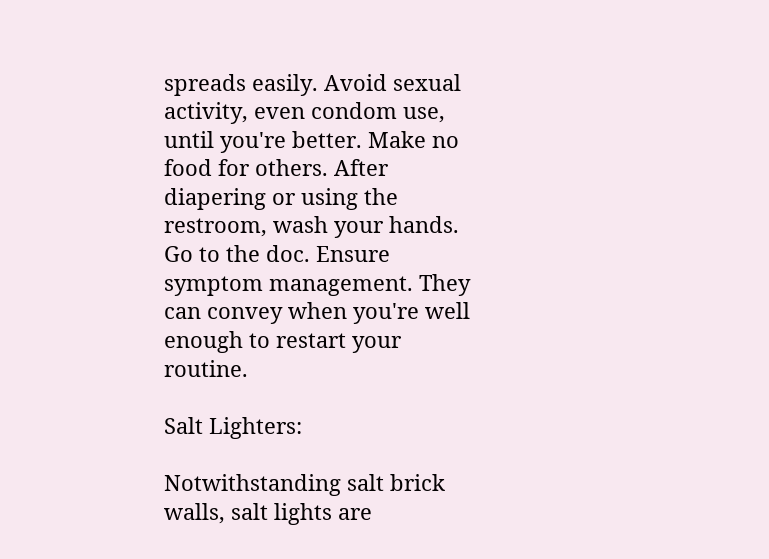spreads easily. Avoid sexual activity, even condom use, until you're better. Make no food for others. After diapering or using the restroom, wash your hands.
Go to the doc. Ensure symptom management. They can convey when you're well enough to restart your routine.

Salt Lighters:

Notwithstanding salt brick walls, salt lights are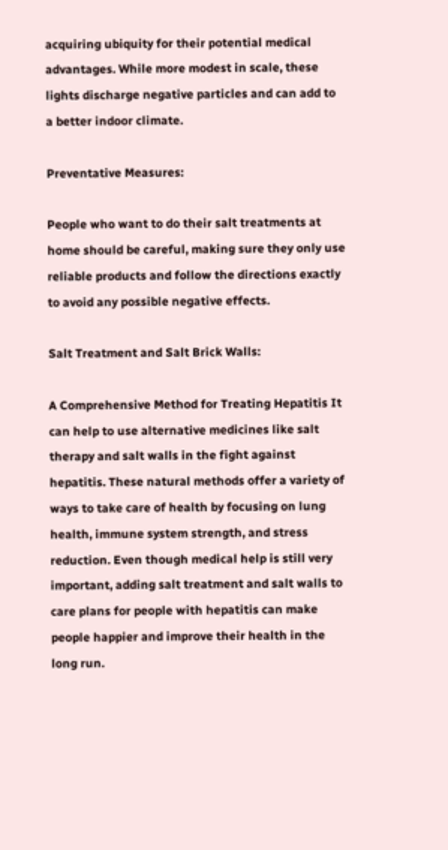acquiring ubiquity for their potential medical advantages. While more modest in scale, these lights discharge negative particles and can add to a better indoor climate.

Preventative Measures:

People who want to do their salt treatments at home should be careful, making sure they only use reliable products and follow the directions exactly to avoid any possible negative effects.

Salt Treatment and Salt Brick Walls:

A Comprehensive Method for Treating Hepatitis It can help to use alternative medicines like salt therapy and salt walls in the fight against hepatitis. These natural methods offer a variety of ways to take care of health by focusing on lung health, immune system strength, and stress reduction. Even though medical help is still very important, adding salt treatment and salt walls to care plans for people with hepatitis can make people happier and improve their health in the long run.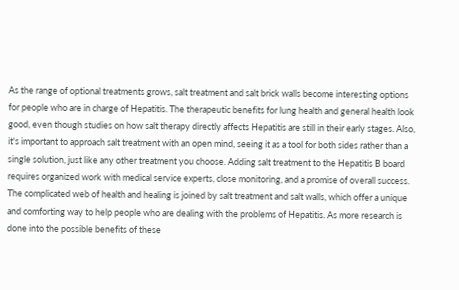As the range of optional treatments grows, salt treatment and salt brick walls become interesting options for people who are in charge of Hepatitis. The therapeutic benefits for lung health and general health look good, even though studies on how salt therapy directly affects Hepatitis are still in their early stages. Also, it's important to approach salt treatment with an open mind, seeing it as a tool for both sides rather than a single solution, just like any other treatment you choose. Adding salt treatment to the Hepatitis B board requires organized work with medical service experts, close monitoring, and a promise of overall success. The complicated web of health and healing is joined by salt treatment and salt walls, which offer a unique and comforting way to help people who are dealing with the problems of Hepatitis. As more research is done into the possible benefits of these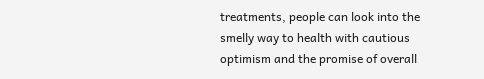treatments, people can look into the smelly way to health with cautious optimism and the promise of overall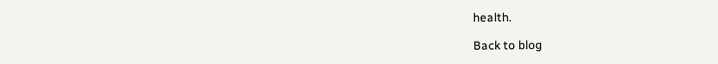health.

Back to blog